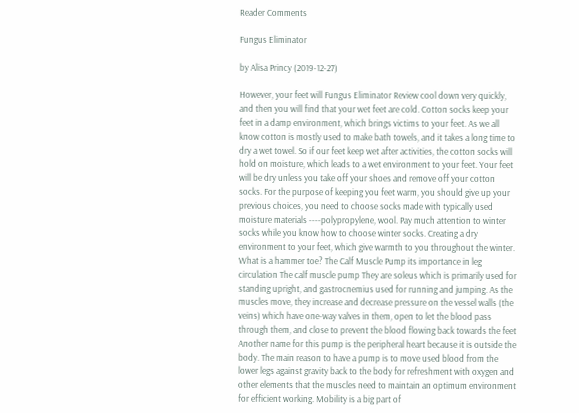Reader Comments

Fungus Eliminator

by Alisa Princy (2019-12-27)

However, your feet will Fungus Eliminator Review cool down very quickly, and then you will find that your wet feet are cold. Cotton socks keep your feet in a damp environment, which brings victims to your feet. As we all know cotton is mostly used to make bath towels, and it takes a long time to dry a wet towel. So if our feet keep wet after activities, the cotton socks will hold on moisture, which leads to a wet environment to your feet. Your feet will be dry unless you take off your shoes and remove off your cotton socks. For the purpose of keeping you feet warm, you should give up your previous choices, you need to choose socks made with typically used moisture materials ----polypropylene, wool. Pay much attention to winter socks while you know how to choose winter socks. Creating a dry environment to your feet, which give warmth to you throughout the winter. What is a hammer toe? The Calf Muscle Pump its importance in leg circulation The calf muscle pump They are soleus which is primarily used for standing upright, and gastrocnemius used for running and jumping. As the muscles move, they increase and decrease pressure on the vessel walls (the veins) which have one-way valves in them, open to let the blood pass through them, and close to prevent the blood flowing back towards the feet Another name for this pump is the peripheral heart because it is outside the body. The main reason to have a pump is to move used blood from the lower legs against gravity back to the body for refreshment with oxygen and other elements that the muscles need to maintain an optimum environment for efficient working. Mobility is a big part of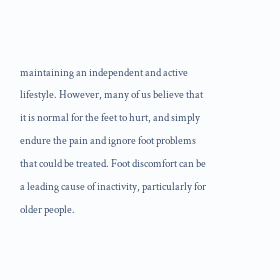maintaining an independent and active lifestyle. However, many of us believe that it is normal for the feet to hurt, and simply endure the pain and ignore foot problems that could be treated. Foot discomfort can be a leading cause of inactivity, particularly for older people.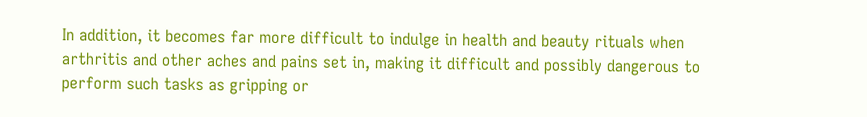In addition, it becomes far more difficult to indulge in health and beauty rituals when arthritis and other aches and pains set in, making it difficult and possibly dangerous to perform such tasks as gripping or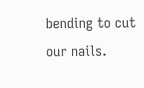bending to cut our nails.